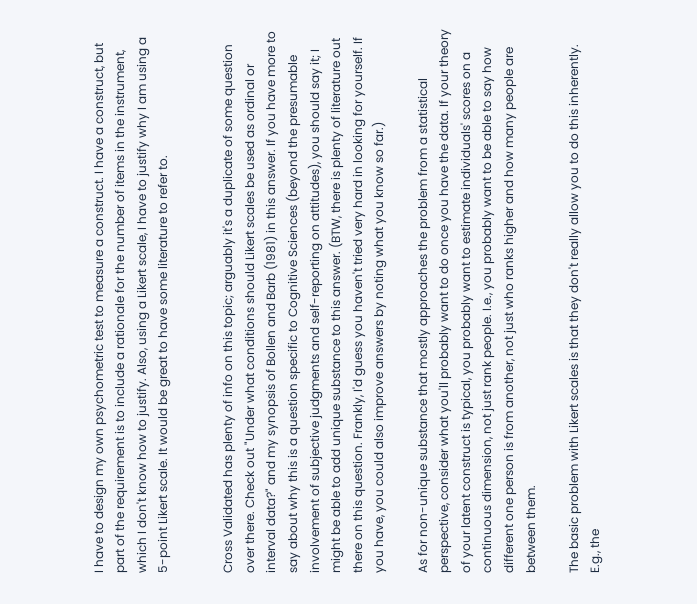I have to design my own psychometric test to measure a construct. I have a construct, but part of the requirement is to include a rationale for the number of items in the instrument, which I don't know how to justify. Also, using a Likert scale, I have to justify why I am using a 5-point Likert scale. It would be great to have some literature to refer to.


Cross Validated has plenty of info on this topic; arguably it's a duplicate of some question over there. Check out "Under what conditions should Likert scales be used as ordinal or interval data?" and my synopsis of Bollen and Barb (1981) in this answer. If you have more to say about why this is a question specific to Cognitive Sciences (beyond the presumable involvement of subjective judgments and self-reporting on attitudes), you should say it; I might be able to add unique substance to this answer. (BTW, there is plenty of literature out there on this question. Frankly, I'd guess you haven't tried very hard in looking for yourself. If you have, you could also improve answers by noting what you know so far.)

As for non-unique substance that mostly approaches the problem from a statistical perspective, consider what you'll probably want to do once you have the data. If your theory of your latent construct is typical, you probably want to estimate individuals' scores on a continuous dimension, not just rank people. I.e., you probably want to be able to say how different one person is from another, not just who ranks higher and how many people are between them.

The basic problem with Likert scales is that they don't really allow you to do this inherently. E.g., the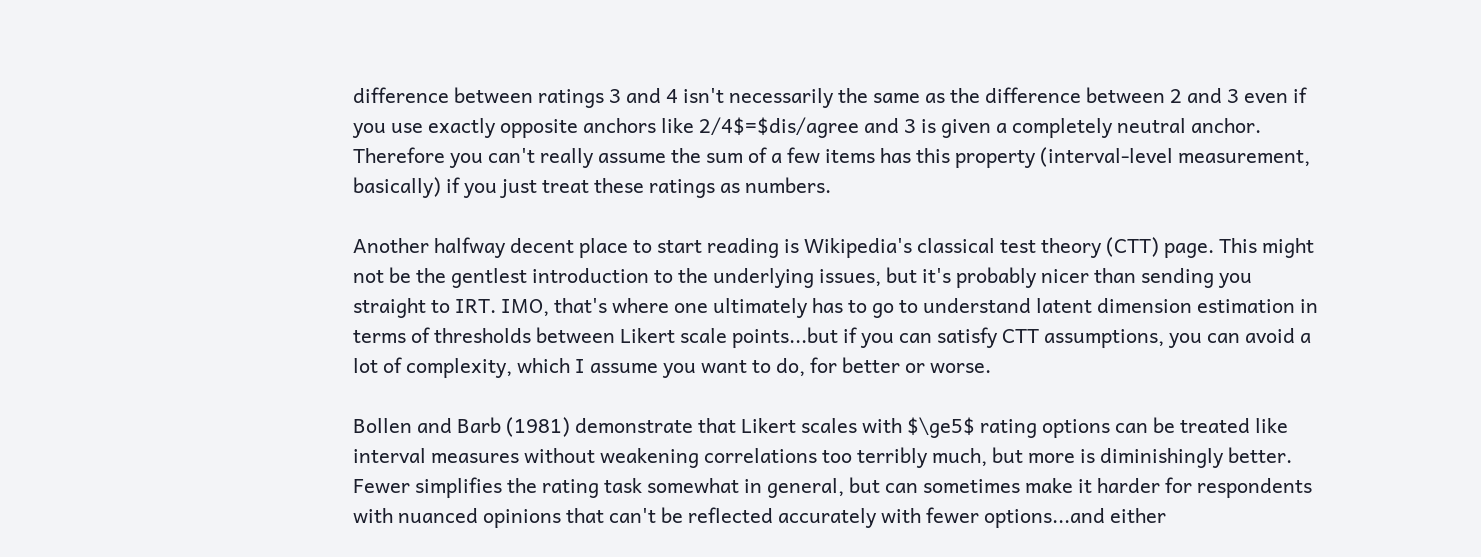difference between ratings 3 and 4 isn't necessarily the same as the difference between 2 and 3 even if you use exactly opposite anchors like 2/4$=$dis/agree and 3 is given a completely neutral anchor. Therefore you can't really assume the sum of a few items has this property (interval-level measurement, basically) if you just treat these ratings as numbers.

Another halfway decent place to start reading is Wikipedia's classical test theory (CTT) page. This might not be the gentlest introduction to the underlying issues, but it's probably nicer than sending you straight to IRT. IMO, that's where one ultimately has to go to understand latent dimension estimation in terms of thresholds between Likert scale points...but if you can satisfy CTT assumptions, you can avoid a lot of complexity, which I assume you want to do, for better or worse.

Bollen and Barb (1981) demonstrate that Likert scales with $\ge5$ rating options can be treated like interval measures without weakening correlations too terribly much, but more is diminishingly better. Fewer simplifies the rating task somewhat in general, but can sometimes make it harder for respondents with nuanced opinions that can't be reflected accurately with fewer options...and either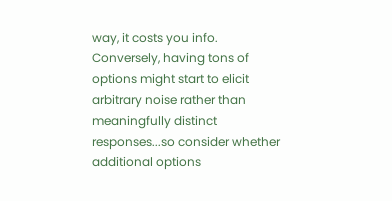way, it costs you info. Conversely, having tons of options might start to elicit arbitrary noise rather than meaningfully distinct responses...so consider whether additional options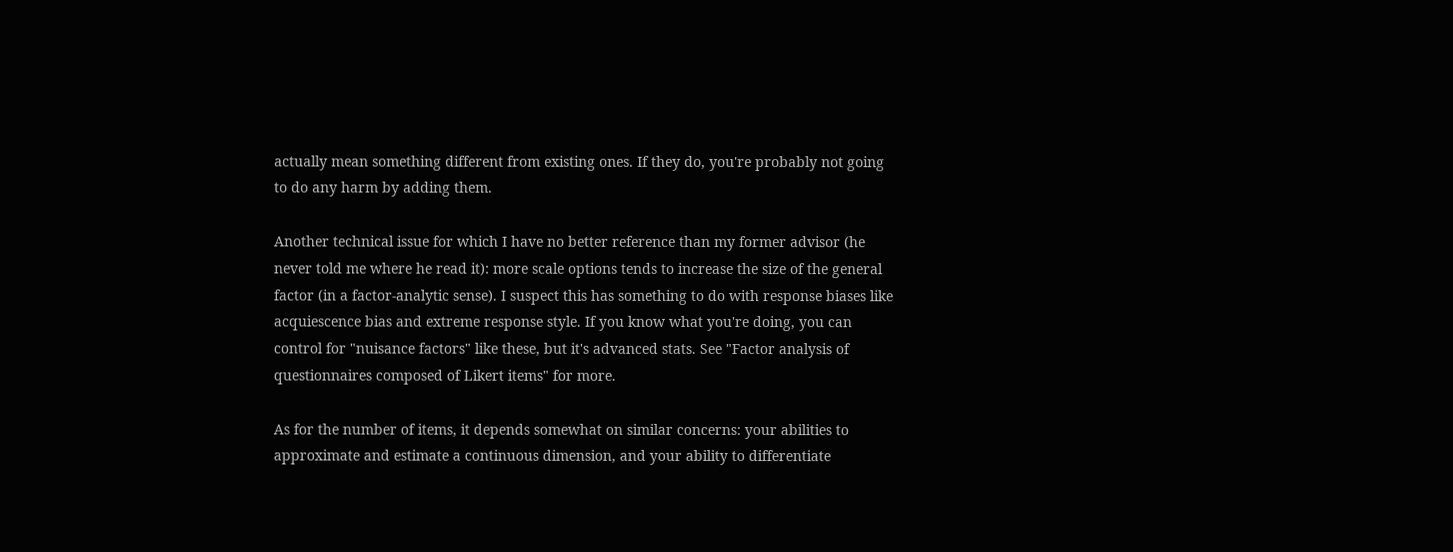actually mean something different from existing ones. If they do, you're probably not going to do any harm by adding them.

Another technical issue for which I have no better reference than my former advisor (he never told me where he read it): more scale options tends to increase the size of the general factor (in a factor-analytic sense). I suspect this has something to do with response biases like acquiescence bias and extreme response style. If you know what you're doing, you can control for "nuisance factors" like these, but it's advanced stats. See "Factor analysis of questionnaires composed of Likert items" for more.

As for the number of items, it depends somewhat on similar concerns: your abilities to approximate and estimate a continuous dimension, and your ability to differentiate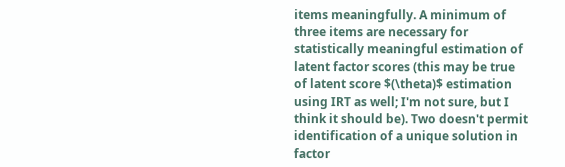items meaningfully. A minimum of three items are necessary for statistically meaningful estimation of latent factor scores (this may be true of latent score $(\theta)$ estimation using IRT as well; I'm not sure, but I think it should be). Two doesn't permit identification of a unique solution in factor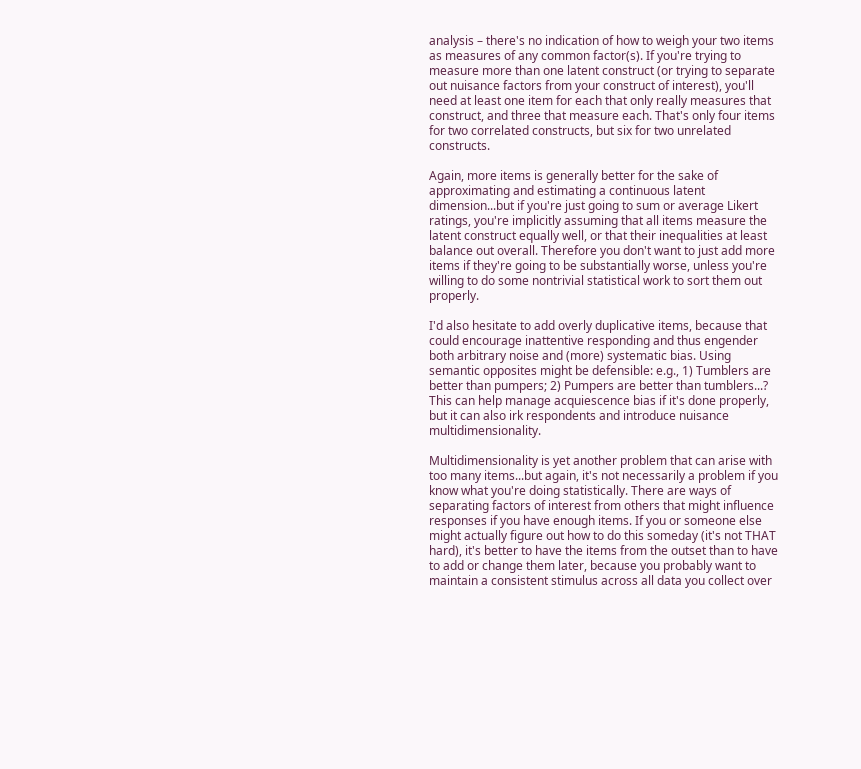analysis – there's no indication of how to weigh your two items as measures of any common factor(s). If you're trying to measure more than one latent construct (or trying to separate out nuisance factors from your construct of interest), you'll need at least one item for each that only really measures that construct, and three that measure each. That's only four items for two correlated constructs, but six for two unrelated constructs.

Again, more items is generally better for the sake of approximating and estimating a continuous latent dimension...but if you're just going to sum or average Likert ratings, you're implicitly assuming that all items measure the latent construct equally well, or that their inequalities at least balance out overall. Therefore you don't want to just add more items if they're going to be substantially worse, unless you're willing to do some nontrivial statistical work to sort them out properly.

I'd also hesitate to add overly duplicative items, because that could encourage inattentive responding and thus engender both arbitrary noise and (more) systematic bias. Using semantic opposites might be defensible: e.g., 1) Tumblers are better than pumpers; 2) Pumpers are better than tumblers...? This can help manage acquiescence bias if it's done properly, but it can also irk respondents and introduce nuisance multidimensionality.

Multidimensionality is yet another problem that can arise with too many items...but again, it's not necessarily a problem if you know what you're doing statistically. There are ways of separating factors of interest from others that might influence responses if you have enough items. If you or someone else might actually figure out how to do this someday (it's not THAT hard), it's better to have the items from the outset than to have to add or change them later, because you probably want to maintain a consistent stimulus across all data you collect over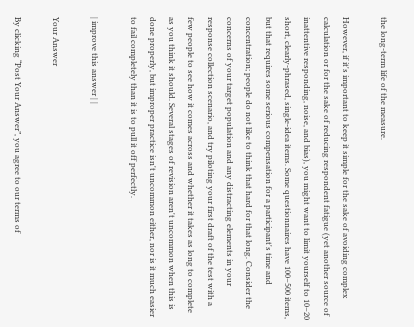the long-term life of the measure.

However, if it's important to keep it simple for the sake of avoiding complex calculation or for the sake of reducing respondent fatigue (yet another source of inattentive responding, noise, and bias), you might want to limit yourself to 10–20 short, clearly-phrased, single-idea items. Some questionnaires have 100–500 items, but that requires some serious compensation for a participant's time and concentration; people do not like to think that hard for that long. Consider the concerns of your target population and any distracting elements in your response collection scenario, and try piloting your first draft of the test with a few people to see how it comes across and whether it takes as long to complete as you think it should. Several stages of revision aren't uncommon when this is done properly, but improper practice isn't uncommon either, nor is it much easier to fail completely than it is to pull it off perfectly.

| improve this answer | |

Your Answer

By clicking “Post Your Answer”, you agree to our terms of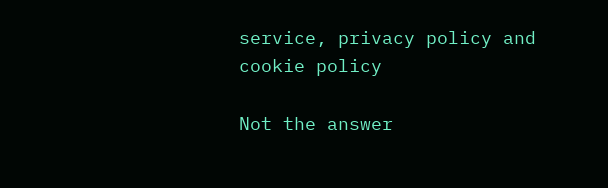service, privacy policy and cookie policy

Not the answer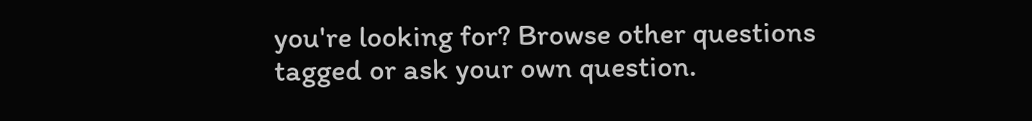you're looking for? Browse other questions tagged or ask your own question.